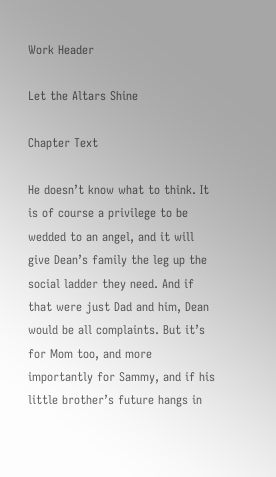Work Header

Let the Altars Shine

Chapter Text

He doesn’t know what to think. It is of course a privilege to be wedded to an angel, and it will give Dean’s family the leg up the social ladder they need. And if that were just Dad and him, Dean would be all complaints. But it’s for Mom too, and more importantly for Sammy, and if his little brother’s future hangs in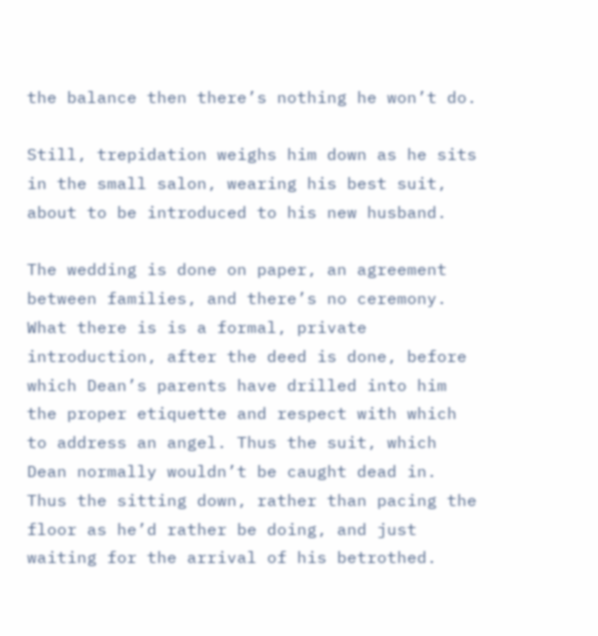the balance then there’s nothing he won’t do.

Still, trepidation weighs him down as he sits in the small salon, wearing his best suit, about to be introduced to his new husband.

The wedding is done on paper, an agreement between families, and there’s no ceremony. What there is is a formal, private introduction, after the deed is done, before which Dean’s parents have drilled into him the proper etiquette and respect with which to address an angel. Thus the suit, which Dean normally wouldn’t be caught dead in. Thus the sitting down, rather than pacing the floor as he’d rather be doing, and just waiting for the arrival of his betrothed.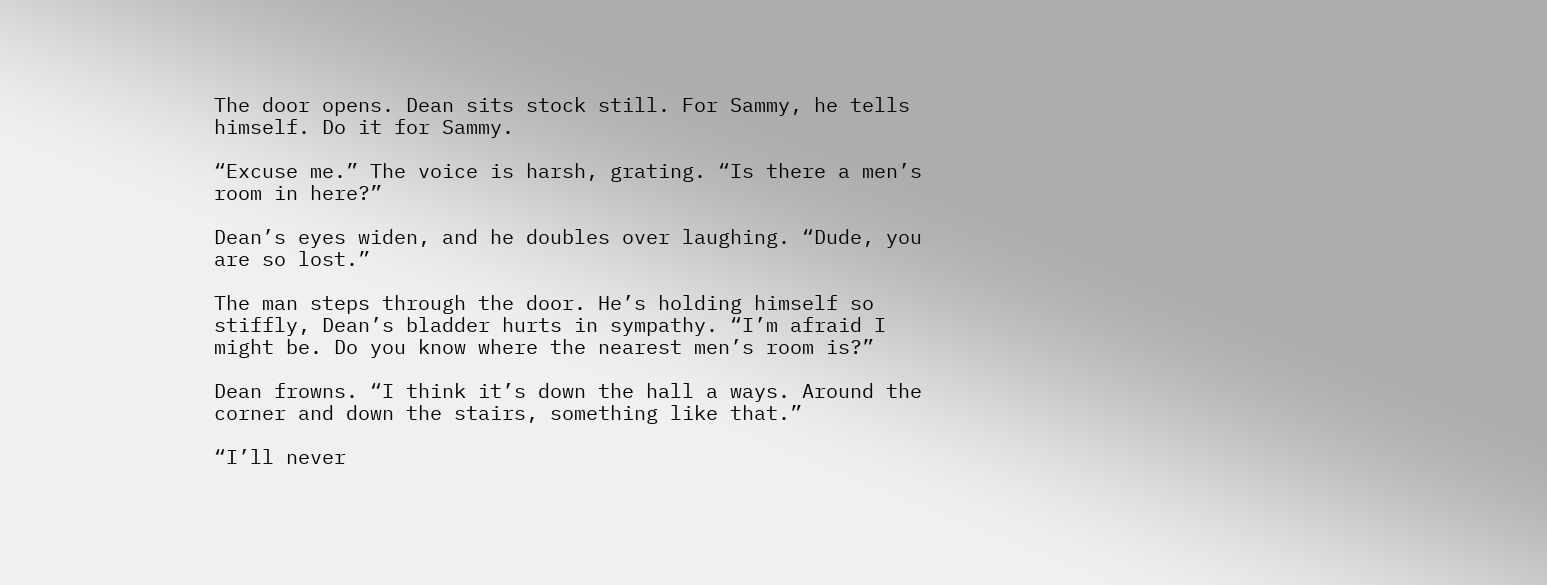The door opens. Dean sits stock still. For Sammy, he tells himself. Do it for Sammy.

“Excuse me.” The voice is harsh, grating. “Is there a men’s room in here?”

Dean’s eyes widen, and he doubles over laughing. “Dude, you are so lost.”

The man steps through the door. He’s holding himself so stiffly, Dean’s bladder hurts in sympathy. “I’m afraid I might be. Do you know where the nearest men’s room is?”

Dean frowns. “I think it’s down the hall a ways. Around the corner and down the stairs, something like that.”

“I’ll never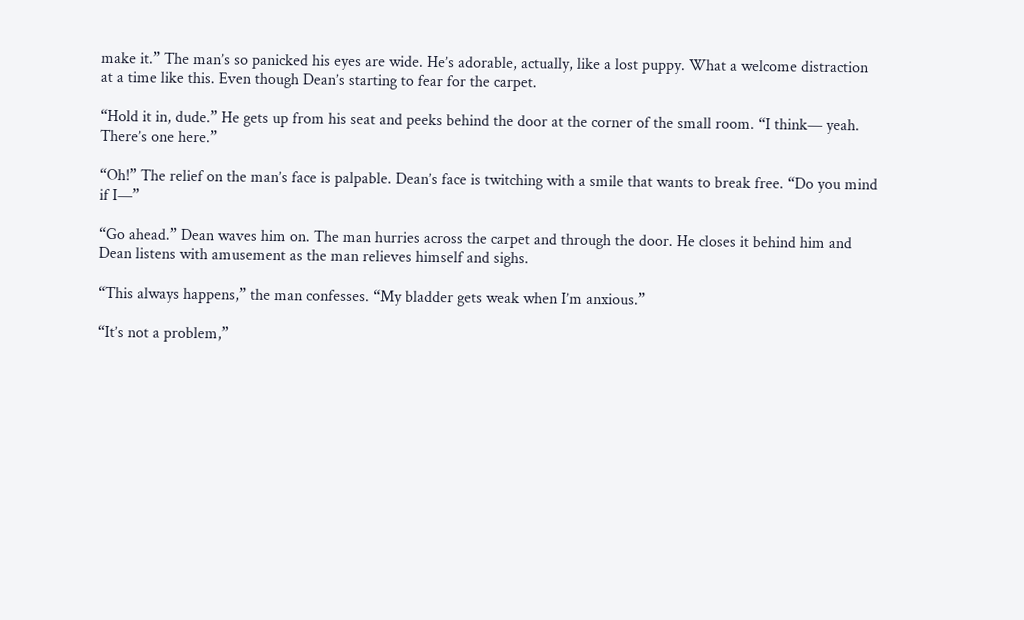make it.” The man’s so panicked his eyes are wide. He’s adorable, actually, like a lost puppy. What a welcome distraction at a time like this. Even though Dean’s starting to fear for the carpet.

“Hold it in, dude.” He gets up from his seat and peeks behind the door at the corner of the small room. “I think— yeah. There’s one here.”

“Oh!” The relief on the man’s face is palpable. Dean’s face is twitching with a smile that wants to break free. “Do you mind if I—”

“Go ahead.” Dean waves him on. The man hurries across the carpet and through the door. He closes it behind him and Dean listens with amusement as the man relieves himself and sighs.

“This always happens,” the man confesses. “My bladder gets weak when I’m anxious.”

“It’s not a problem,”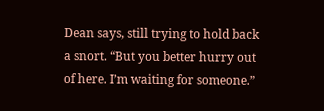Dean says, still trying to hold back a snort. “But you better hurry out of here. I’m waiting for someone.”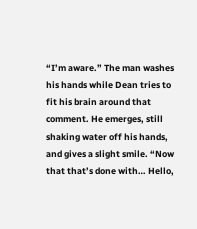“I’m aware.” The man washes his hands while Dean tries to fit his brain around that comment. He emerges, still shaking water off his hands, and gives a slight smile. “Now that that’s done with… Hello,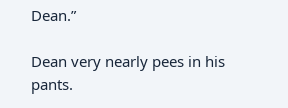Dean.”

Dean very nearly pees in his pants.